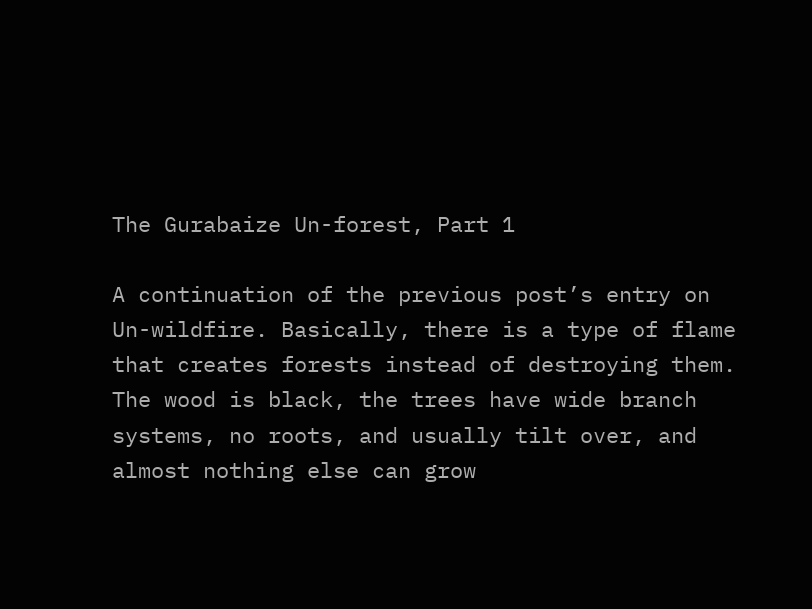The Gurabaize Un-forest, Part 1

A continuation of the previous post’s entry on Un-wildfire. Basically, there is a type of flame that creates forests instead of destroying them. The wood is black, the trees have wide branch systems, no roots, and usually tilt over, and almost nothing else can grow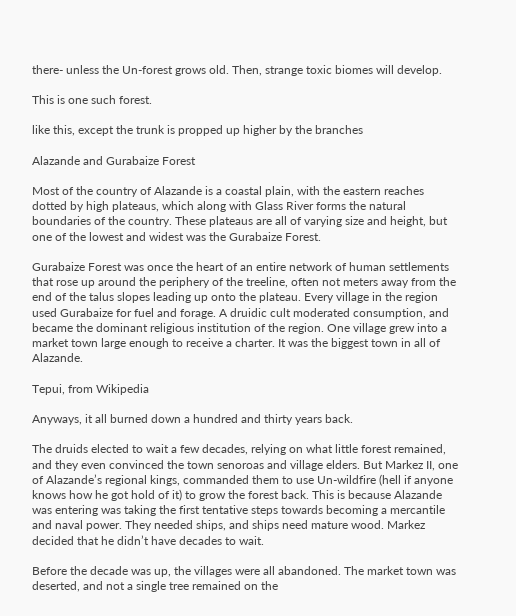there- unless the Un-forest grows old. Then, strange toxic biomes will develop.

This is one such forest.

like this, except the trunk is propped up higher by the branches

Alazande and Gurabaize Forest

Most of the country of Alazande is a coastal plain, with the eastern reaches dotted by high plateaus, which along with Glass River forms the natural boundaries of the country. These plateaus are all of varying size and height, but one of the lowest and widest was the Gurabaize Forest.

Gurabaize Forest was once the heart of an entire network of human settlements that rose up around the periphery of the treeline, often not meters away from the end of the talus slopes leading up onto the plateau. Every village in the region used Gurabaize for fuel and forage. A druidic cult moderated consumption, and became the dominant religious institution of the region. One village grew into a market town large enough to receive a charter. It was the biggest town in all of Alazande.

Tepui, from Wikipedia

Anyways, it all burned down a hundred and thirty years back.

The druids elected to wait a few decades, relying on what little forest remained, and they even convinced the town senoroas and village elders. But Markez II, one of Alazande’s regional kings, commanded them to use Un-wildfire (hell if anyone knows how he got hold of it) to grow the forest back. This is because Alazande was entering was taking the first tentative steps towards becoming a mercantile and naval power. They needed ships, and ships need mature wood. Markez decided that he didn’t have decades to wait.

Before the decade was up, the villages were all abandoned. The market town was deserted, and not a single tree remained on the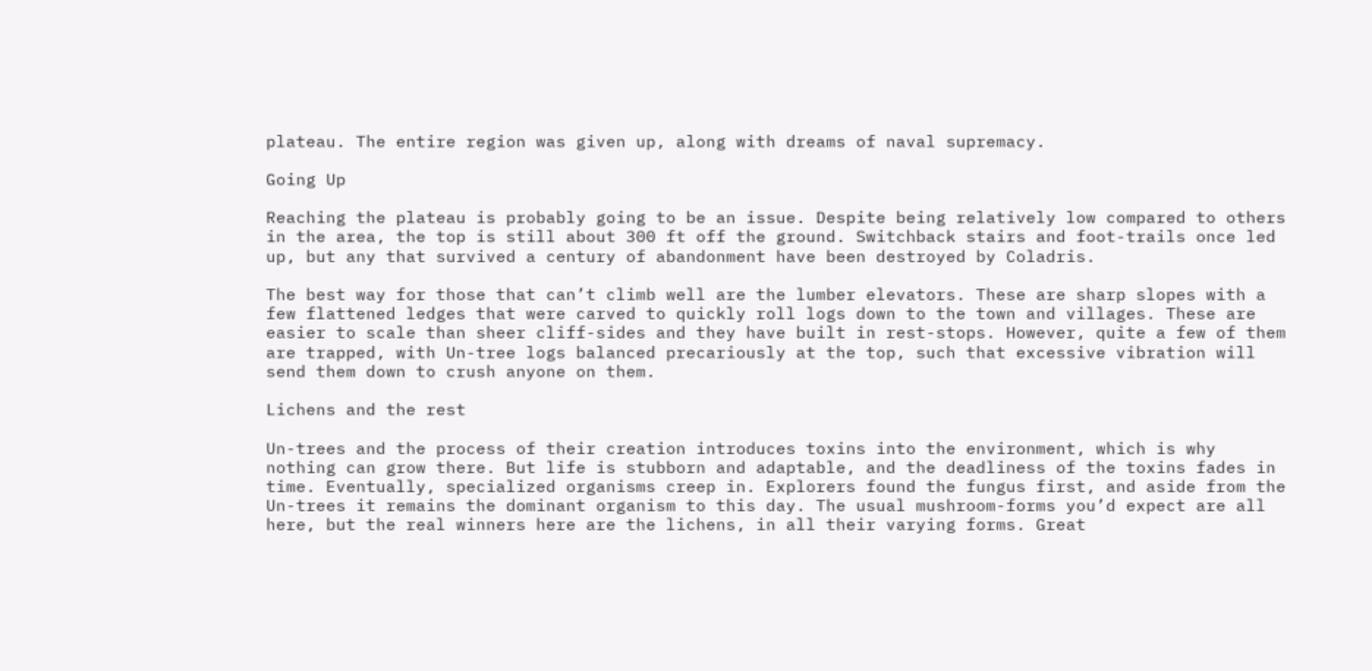plateau. The entire region was given up, along with dreams of naval supremacy.

Going Up

Reaching the plateau is probably going to be an issue. Despite being relatively low compared to others in the area, the top is still about 300 ft off the ground. Switchback stairs and foot-trails once led up, but any that survived a century of abandonment have been destroyed by Coladris.

The best way for those that can’t climb well are the lumber elevators. These are sharp slopes with a few flattened ledges that were carved to quickly roll logs down to the town and villages. These are easier to scale than sheer cliff-sides and they have built in rest-stops. However, quite a few of them are trapped, with Un-tree logs balanced precariously at the top, such that excessive vibration will send them down to crush anyone on them.

Lichens and the rest

Un-trees and the process of their creation introduces toxins into the environment, which is why nothing can grow there. But life is stubborn and adaptable, and the deadliness of the toxins fades in time. Eventually, specialized organisms creep in. Explorers found the fungus first, and aside from the Un-trees it remains the dominant organism to this day. The usual mushroom-forms you’d expect are all here, but the real winners here are the lichens, in all their varying forms. Great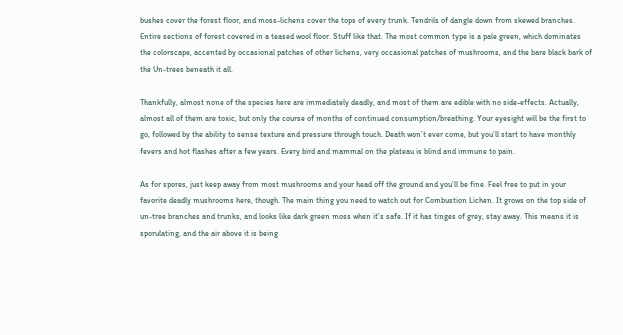bushes cover the forest floor, and moss-lichens cover the tops of every trunk. Tendrils of dangle down from skewed branches. Entire sections of forest covered in a teased wool floor. Stuff like that. The most common type is a pale green, which dominates the colorscape, accented by occasional patches of other lichens, very occasional patches of mushrooms, and the bare black bark of the Un-trees beneath it all.

Thankfully, almost none of the species here are immediately deadly, and most of them are edible with no side-effects. Actually, almost all of them are toxic, but only the course of months of continued consumption/breathing. Your eyesight will be the first to go, followed by the ability to sense texture and pressure through touch. Death won’t ever come, but you’ll start to have monthly fevers and hot flashes after a few years. Every bird and mammal on the plateau is blind and immune to pain.

As for spores, just keep away from most mushrooms and your head off the ground and you’ll be fine. Feel free to put in your favorite deadly mushrooms here, though. The main thing you need to watch out for Combustion Lichen. It grows on the top side of un-tree branches and trunks, and looks like dark green moss when it’s safe. If it has tinges of grey, stay away. This means it is sporulating, and the air above it is being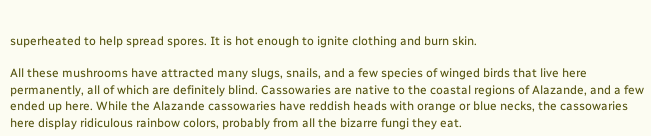superheated to help spread spores. It is hot enough to ignite clothing and burn skin.

All these mushrooms have attracted many slugs, snails, and a few species of winged birds that live here permanently, all of which are definitely blind. Cassowaries are native to the coastal regions of Alazande, and a few ended up here. While the Alazande cassowaries have reddish heads with orange or blue necks, the cassowaries here display ridiculous rainbow colors, probably from all the bizarre fungi they eat.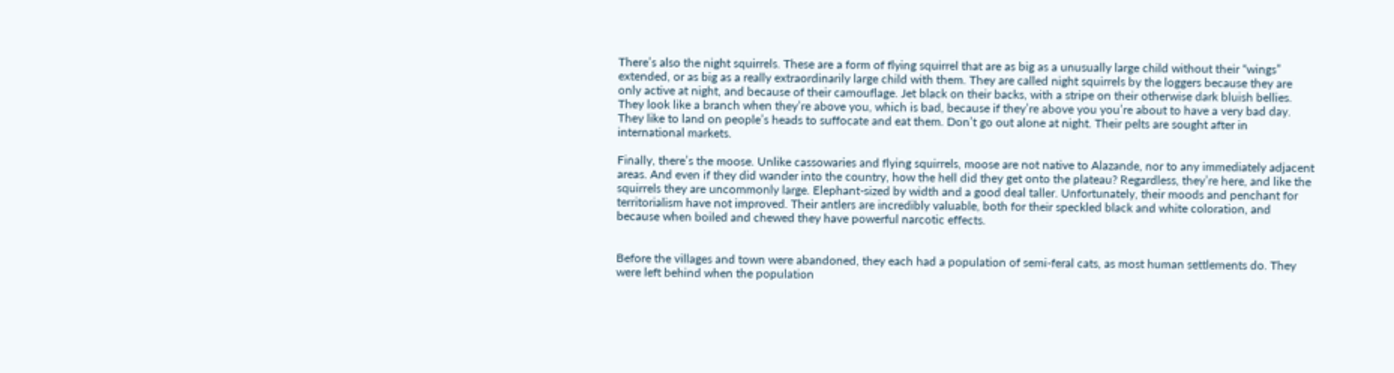There’s also the night squirrels. These are a form of flying squirrel that are as big as a unusually large child without their “wings” extended, or as big as a really extraordinarily large child with them. They are called night squirrels by the loggers because they are only active at night, and because of their camouflage. Jet black on their backs, with a stripe on their otherwise dark bluish bellies. They look like a branch when they’re above you, which is bad, because if they’re above you you’re about to have a very bad day. They like to land on people’s heads to suffocate and eat them. Don’t go out alone at night. Their pelts are sought after in international markets.

Finally, there’s the moose. Unlike cassowaries and flying squirrels, moose are not native to Alazande, nor to any immediately adjacent areas. And even if they did wander into the country, how the hell did they get onto the plateau? Regardless, they’re here, and like the squirrels they are uncommonly large. Elephant-sized by width and a good deal taller. Unfortunately, their moods and penchant for territorialism have not improved. Their antlers are incredibly valuable, both for their speckled black and white coloration, and because when boiled and chewed they have powerful narcotic effects.


Before the villages and town were abandoned, they each had a population of semi-feral cats, as most human settlements do. They were left behind when the population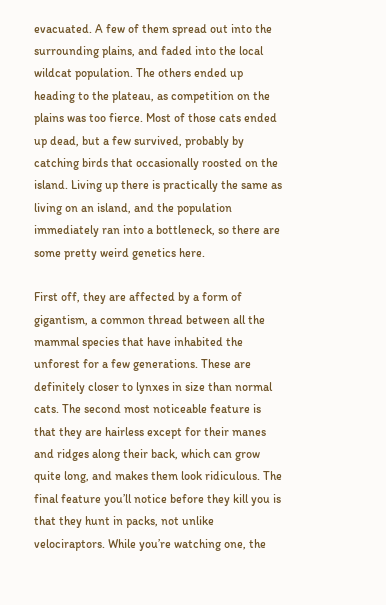evacuated. A few of them spread out into the surrounding plains, and faded into the local wildcat population. The others ended up heading to the plateau, as competition on the plains was too fierce. Most of those cats ended up dead, but a few survived, probably by catching birds that occasionally roosted on the island. Living up there is practically the same as living on an island, and the population immediately ran into a bottleneck, so there are some pretty weird genetics here.

First off, they are affected by a form of gigantism, a common thread between all the mammal species that have inhabited the unforest for a few generations. These are definitely closer to lynxes in size than normal cats. The second most noticeable feature is that they are hairless except for their manes and ridges along their back, which can grow quite long, and makes them look ridiculous. The final feature you’ll notice before they kill you is that they hunt in packs, not unlike velociraptors. While you’re watching one, the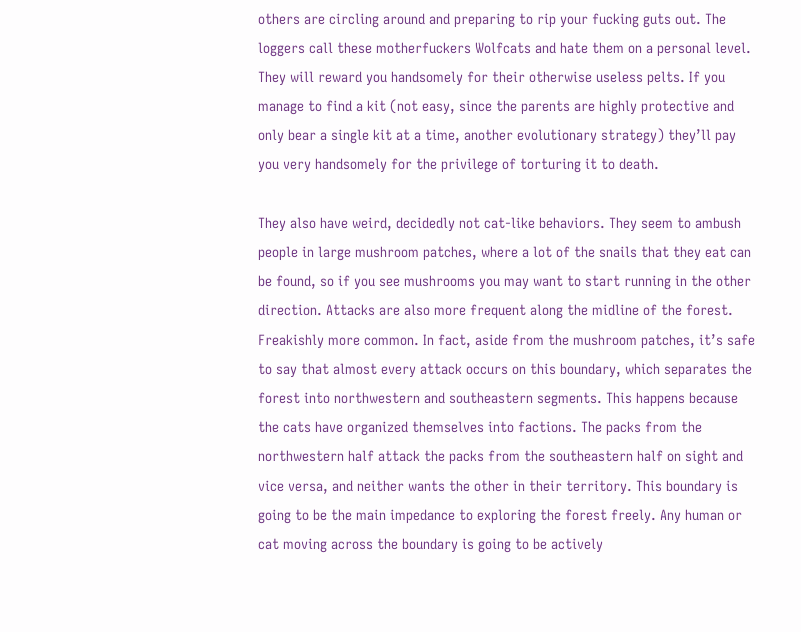others are circling around and preparing to rip your fucking guts out. The loggers call these motherfuckers Wolfcats and hate them on a personal level. They will reward you handsomely for their otherwise useless pelts. If you manage to find a kit (not easy, since the parents are highly protective and only bear a single kit at a time, another evolutionary strategy) they’ll pay you very handsomely for the privilege of torturing it to death.

They also have weird, decidedly not cat-like behaviors. They seem to ambush people in large mushroom patches, where a lot of the snails that they eat can be found, so if you see mushrooms you may want to start running in the other direction. Attacks are also more frequent along the midline of the forest. Freakishly more common. In fact, aside from the mushroom patches, it’s safe to say that almost every attack occurs on this boundary, which separates the forest into northwestern and southeastern segments. This happens because the cats have organized themselves into factions. The packs from the northwestern half attack the packs from the southeastern half on sight and vice versa, and neither wants the other in their territory. This boundary is going to be the main impedance to exploring the forest freely. Any human or cat moving across the boundary is going to be actively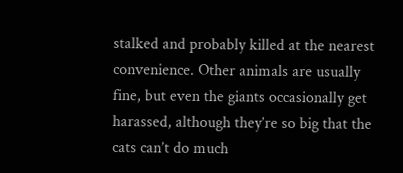stalked and probably killed at the nearest convenience. Other animals are usually fine, but even the giants occasionally get harassed, although they’re so big that the cats can’t do much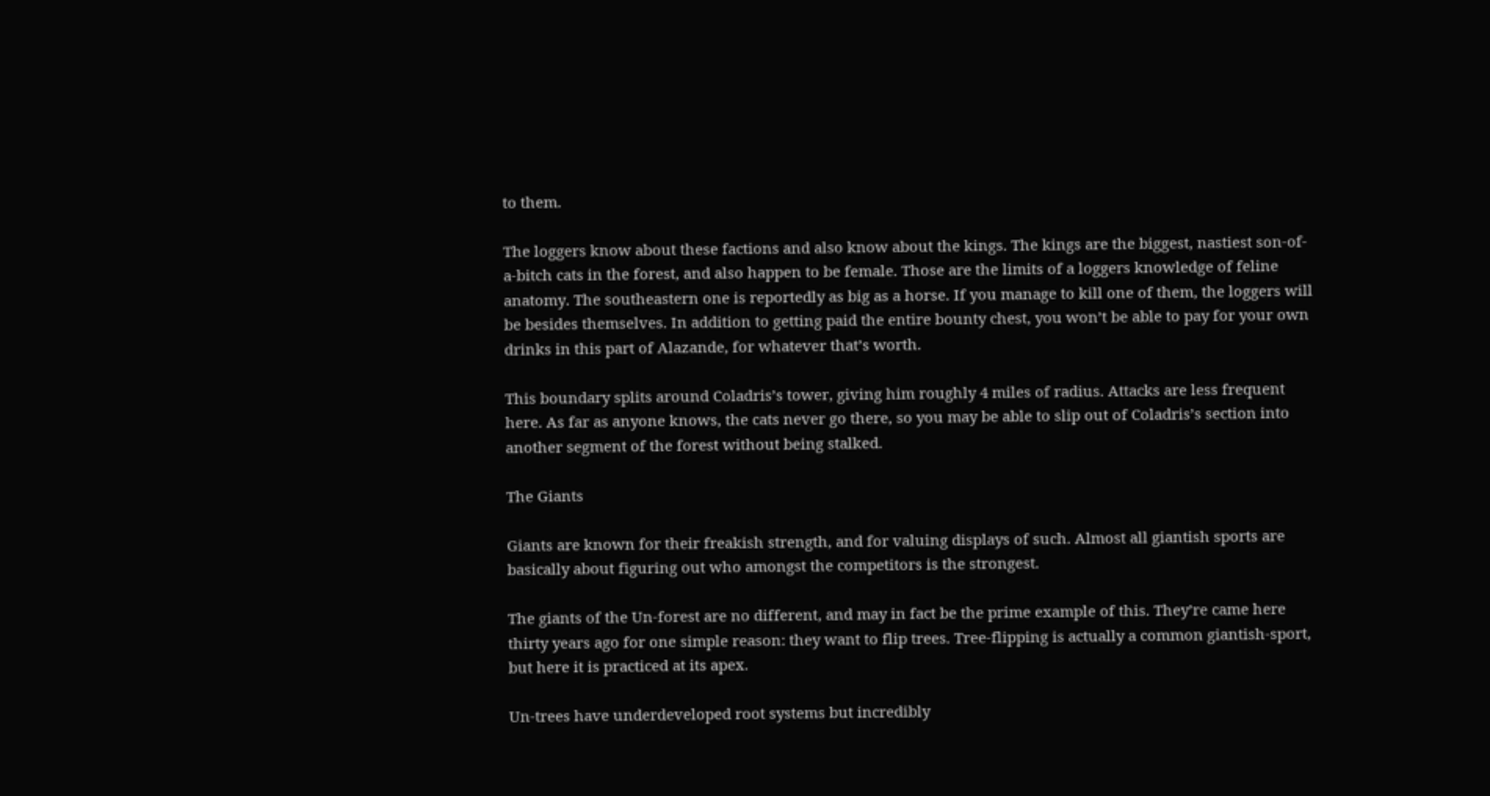to them.

The loggers know about these factions and also know about the kings. The kings are the biggest, nastiest son-of-a-bitch cats in the forest, and also happen to be female. Those are the limits of a loggers knowledge of feline anatomy. The southeastern one is reportedly as big as a horse. If you manage to kill one of them, the loggers will be besides themselves. In addition to getting paid the entire bounty chest, you won’t be able to pay for your own drinks in this part of Alazande, for whatever that’s worth.

This boundary splits around Coladris’s tower, giving him roughly 4 miles of radius. Attacks are less frequent here. As far as anyone knows, the cats never go there, so you may be able to slip out of Coladris’s section into another segment of the forest without being stalked.

The Giants

Giants are known for their freakish strength, and for valuing displays of such. Almost all giantish sports are basically about figuring out who amongst the competitors is the strongest.

The giants of the Un-forest are no different, and may in fact be the prime example of this. They’re came here thirty years ago for one simple reason: they want to flip trees. Tree-flipping is actually a common giantish-sport, but here it is practiced at its apex.

Un-trees have underdeveloped root systems but incredibly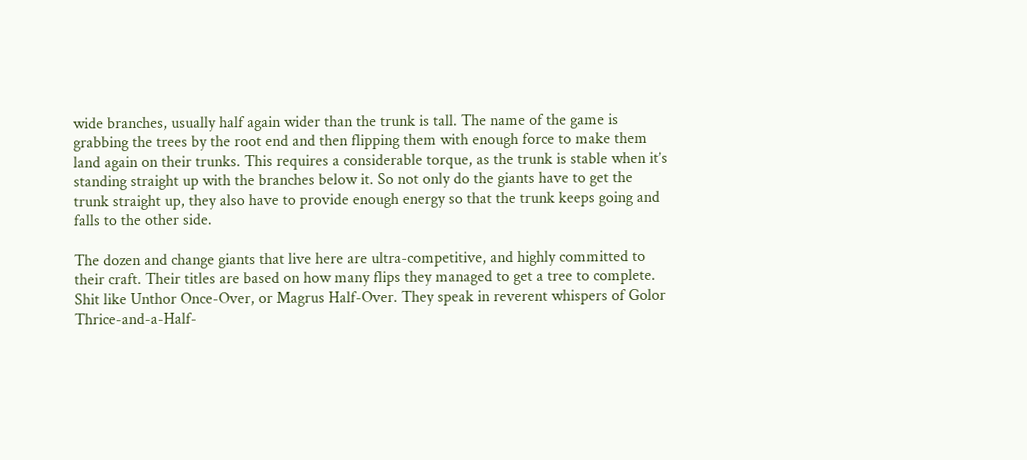wide branches, usually half again wider than the trunk is tall. The name of the game is grabbing the trees by the root end and then flipping them with enough force to make them land again on their trunks. This requires a considerable torque, as the trunk is stable when it’s standing straight up with the branches below it. So not only do the giants have to get the trunk straight up, they also have to provide enough energy so that the trunk keeps going and falls to the other side.

The dozen and change giants that live here are ultra-competitive, and highly committed to their craft. Their titles are based on how many flips they managed to get a tree to complete. Shit like Unthor Once-Over, or Magrus Half-Over. They speak in reverent whispers of Golor Thrice-and-a-Half-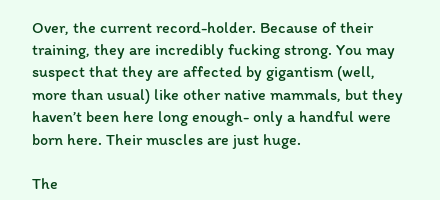Over, the current record-holder. Because of their training, they are incredibly fucking strong. You may suspect that they are affected by gigantism (well, more than usual) like other native mammals, but they haven’t been here long enough- only a handful were born here. Their muscles are just huge.

The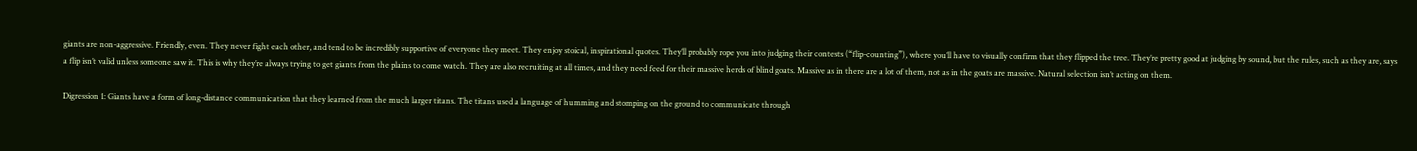giants are non-aggressive. Friendly, even. They never fight each other, and tend to be incredibly supportive of everyone they meet. They enjoy stoical, inspirational quotes. They’ll probably rope you into judging their contests (“flip-counting”), where you’ll have to visually confirm that they flipped the tree. They’re pretty good at judging by sound, but the rules, such as they are, says a flip isn’t valid unless someone saw it. This is why they’re always trying to get giants from the plains to come watch. They are also recruiting at all times, and they need feed for their massive herds of blind goats. Massive as in there are a lot of them, not as in the goats are massive. Natural selection isn’t acting on them.

Digression 1: Giants have a form of long-distance communication that they learned from the much larger titans. The titans used a language of humming and stomping on the ground to communicate through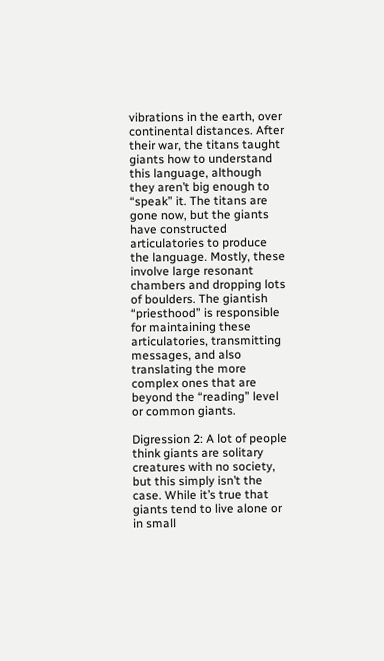vibrations in the earth, over continental distances. After their war, the titans taught giants how to understand this language, although they aren’t big enough to “speak” it. The titans are gone now, but the giants have constructed articulatories to produce the language. Mostly, these involve large resonant chambers and dropping lots of boulders. The giantish “priesthood” is responsible for maintaining these articulatories, transmitting messages, and also translating the more complex ones that are beyond the “reading” level or common giants.

Digression 2: A lot of people think giants are solitary creatures with no society, but this simply isn’t the case. While it’s true that giants tend to live alone or in small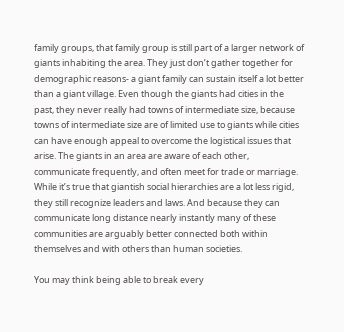family groups, that family group is still part of a larger network of giants inhabiting the area. They just don’t gather together for demographic reasons- a giant family can sustain itself a lot better than a giant village. Even though the giants had cities in the past, they never really had towns of intermediate size, because towns of intermediate size are of limited use to giants while cities can have enough appeal to overcome the logistical issues that arise. The giants in an area are aware of each other, communicate frequently, and often meet for trade or marriage. While it’s true that giantish social hierarchies are a lot less rigid, they still recognize leaders and laws. And because they can communicate long distance nearly instantly many of these communities are arguably better connected both within themselves and with others than human societies.

You may think being able to break every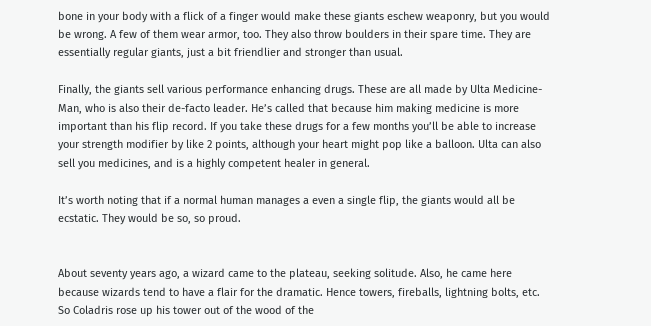bone in your body with a flick of a finger would make these giants eschew weaponry, but you would be wrong. A few of them wear armor, too. They also throw boulders in their spare time. They are essentially regular giants, just a bit friendlier and stronger than usual.

Finally, the giants sell various performance enhancing drugs. These are all made by Ulta Medicine-Man, who is also their de-facto leader. He’s called that because him making medicine is more important than his flip record. If you take these drugs for a few months you’ll be able to increase your strength modifier by like 2 points, although your heart might pop like a balloon. Ulta can also sell you medicines, and is a highly competent healer in general.

It’s worth noting that if a normal human manages a even a single flip, the giants would all be ecstatic. They would be so, so proud.


About seventy years ago, a wizard came to the plateau, seeking solitude. Also, he came here because wizards tend to have a flair for the dramatic. Hence towers, fireballs, lightning bolts, etc. So Coladris rose up his tower out of the wood of the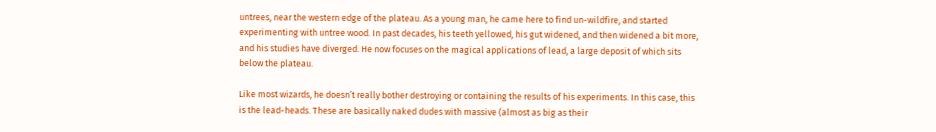untrees, near the western edge of the plateau. As a young man, he came here to find un-wildfire, and started experimenting with untree wood. In past decades, his teeth yellowed, his gut widened, and then widened a bit more, and his studies have diverged. He now focuses on the magical applications of lead, a large deposit of which sits below the plateau.

Like most wizards, he doesn’t really bother destroying or containing the results of his experiments. In this case, this is the lead-heads. These are basically naked dudes with massive (almost as big as their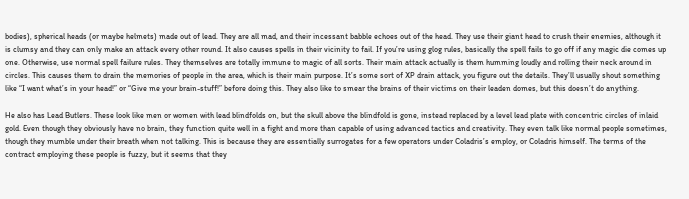bodies), spherical heads (or maybe helmets) made out of lead. They are all mad, and their incessant babble echoes out of the head. They use their giant head to crush their enemies, although it is clumsy and they can only make an attack every other round. It also causes spells in their vicinity to fail. If you’re using glog rules, basically the spell fails to go off if any magic die comes up one. Otherwise, use normal spell failure rules. They themselves are totally immune to magic of all sorts. Their main attack actually is them humming loudly and rolling their neck around in circles. This causes them to drain the memories of people in the area, which is their main purpose. It’s some sort of XP drain attack, you figure out the details. They’ll usually shout something like “I want what’s in your head!” or “Give me your brain-stuff!” before doing this. They also like to smear the brains of their victims on their leaden domes, but this doesn’t do anything.

He also has Lead Butlers. These look like men or women with lead blindfolds on, but the skull above the blindfold is gone, instead replaced by a level lead plate with concentric circles of inlaid gold. Even though they obviously have no brain, they function quite well in a fight and more than capable of using advanced tactics and creativity. They even talk like normal people sometimes, though they mumble under their breath when not talking. This is because they are essentially surrogates for a few operators under Coladris’s employ, or Coladris himself. The terms of the contract employing these people is fuzzy, but it seems that they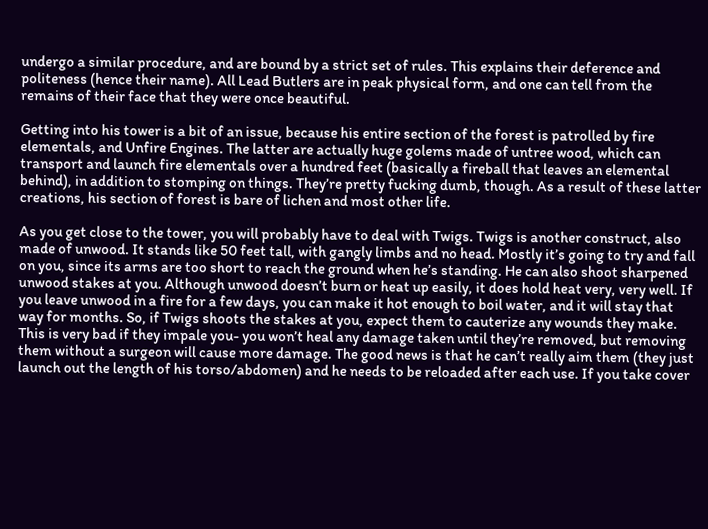undergo a similar procedure, and are bound by a strict set of rules. This explains their deference and politeness (hence their name). All Lead Butlers are in peak physical form, and one can tell from the remains of their face that they were once beautiful.

Getting into his tower is a bit of an issue, because his entire section of the forest is patrolled by fire elementals, and Unfire Engines. The latter are actually huge golems made of untree wood, which can transport and launch fire elementals over a hundred feet (basically a fireball that leaves an elemental behind), in addition to stomping on things. They’re pretty fucking dumb, though. As a result of these latter creations, his section of forest is bare of lichen and most other life.

As you get close to the tower, you will probably have to deal with Twigs. Twigs is another construct, also made of unwood. It stands like 50 feet tall, with gangly limbs and no head. Mostly it’s going to try and fall on you, since its arms are too short to reach the ground when he’s standing. He can also shoot sharpened unwood stakes at you. Although unwood doesn’t burn or heat up easily, it does hold heat very, very well. If you leave unwood in a fire for a few days, you can make it hot enough to boil water, and it will stay that way for months. So, if Twigs shoots the stakes at you, expect them to cauterize any wounds they make. This is very bad if they impale you- you won’t heal any damage taken until they’re removed, but removing them without a surgeon will cause more damage. The good news is that he can’t really aim them (they just launch out the length of his torso/abdomen) and he needs to be reloaded after each use. If you take cover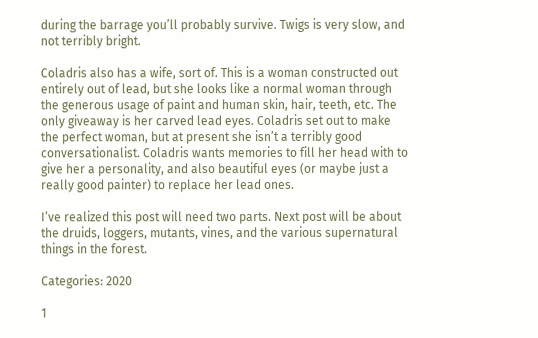during the barrage you’ll probably survive. Twigs is very slow, and not terribly bright.

Coladris also has a wife, sort of. This is a woman constructed out entirely out of lead, but she looks like a normal woman through the generous usage of paint and human skin, hair, teeth, etc. The only giveaway is her carved lead eyes. Coladris set out to make the perfect woman, but at present she isn’t a terribly good conversationalist. Coladris wants memories to fill her head with to give her a personality, and also beautiful eyes (or maybe just a really good painter) to replace her lead ones.

I’ve realized this post will need two parts. Next post will be about the druids, loggers, mutants, vines, and the various supernatural things in the forest.

Categories: 2020

1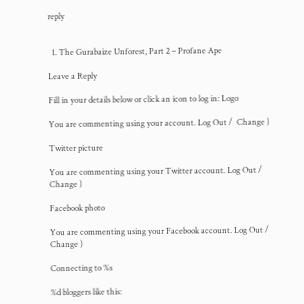reply


  1. The Gurabaize Unforest, Part 2 – Profane Ape

Leave a Reply

Fill in your details below or click an icon to log in: Logo

You are commenting using your account. Log Out /  Change )

Twitter picture

You are commenting using your Twitter account. Log Out /  Change )

Facebook photo

You are commenting using your Facebook account. Log Out /  Change )

Connecting to %s

%d bloggers like this: